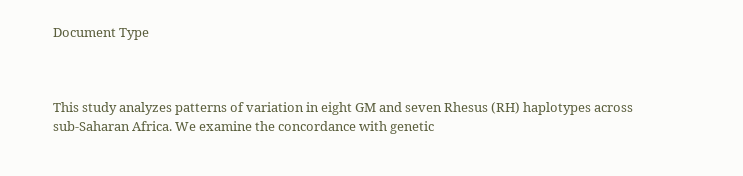Document Type



This study analyzes patterns of variation in eight GM and seven Rhesus (RH) haplotypes across sub-Saharan Africa. We examine the concordance with genetic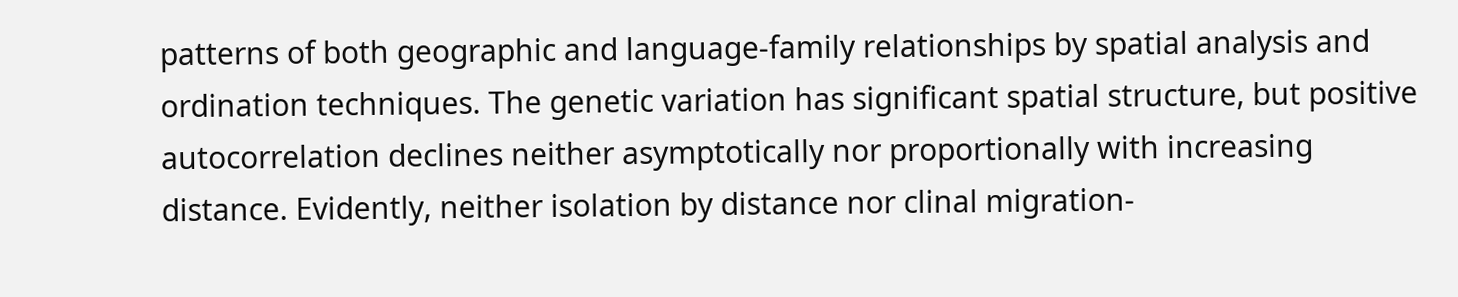patterns of both geographic and language-family relationships by spatial analysis and ordination techniques. The genetic variation has significant spatial structure, but positive autocorrelation declines neither asymptotically nor proportionally with increasing distance. Evidently, neither isolation by distance nor clinal migration-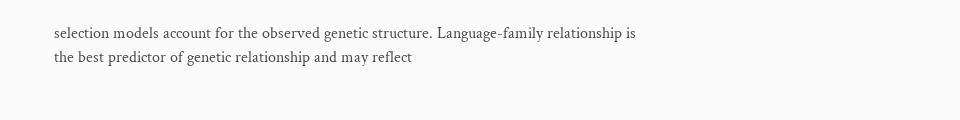selection models account for the observed genetic structure. Language-family relationship is the best predictor of genetic relationship and may reflect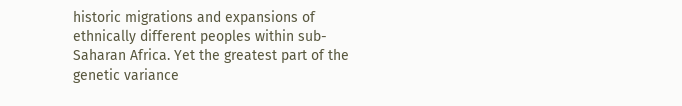historic migrations and expansions of ethnically different peoples within sub-Saharan Africa. Yet the greatest part of the genetic variance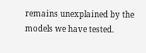remains unexplained by the models we have tested.